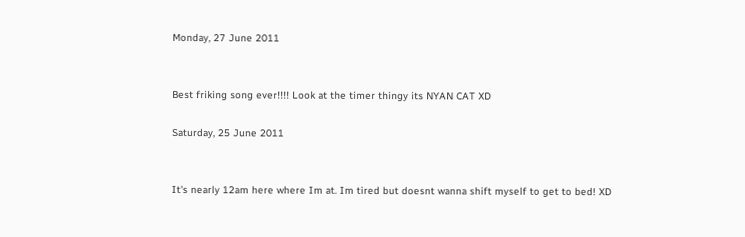Monday, 27 June 2011


Best friking song ever!!!! Look at the timer thingy its NYAN CAT XD

Saturday, 25 June 2011


It's nearly 12am here where Im at. Im tired but doesnt wanna shift myself to get to bed! XD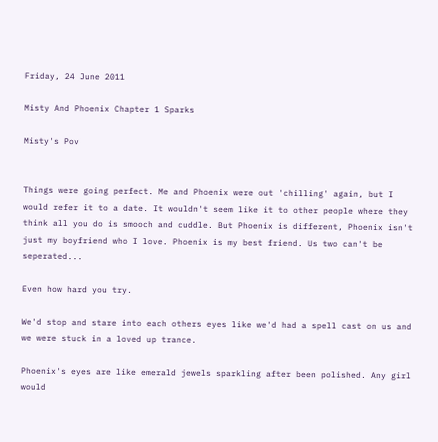Friday, 24 June 2011

Misty And Phoenix Chapter 1 Sparks

Misty's Pov


Things were going perfect. Me and Phoenix were out 'chilling' again, but I would refer it to a date. It wouldn't seem like it to other people where they think all you do is smooch and cuddle. But Phoenix is different, Phoenix isn't just my boyfriend who I love. Phoenix is my best friend. Us two can't be seperated...

Even how hard you try.

We'd stop and stare into each others eyes like we'd had a spell cast on us and we were stuck in a loved up trance.

Phoenix's eyes are like emerald jewels sparkling after been polished. Any girl would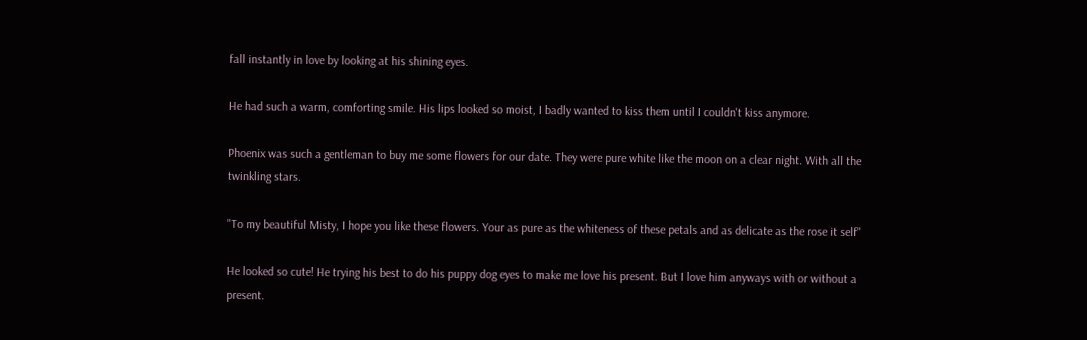fall instantly in love by looking at his shining eyes.

He had such a warm, comforting smile. His lips looked so moist, I badly wanted to kiss them until I couldn't kiss anymore.

Phoenix was such a gentleman to buy me some flowers for our date. They were pure white like the moon on a clear night. With all the twinkling stars.

"To my beautiful Misty, I hope you like these flowers. Your as pure as the whiteness of these petals and as delicate as the rose it self"

He looked so cute! He trying his best to do his puppy dog eyes to make me love his present. But I love him anyways with or without a present.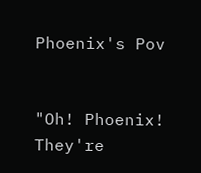Phoenix's Pov


"Oh! Phoenix! They're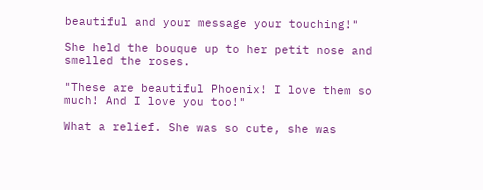beautiful and your message your touching!"

She held the bouque up to her petit nose and smelled the roses.

"These are beautiful Phoenix! I love them so much! And I love you too!"

What a relief. She was so cute, she was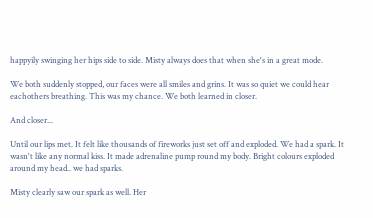happyily swinging her hips side to side. Misty always does that when she's in a great mode.

We both suddenly stopped, our faces were all smiles and grins. It was so quiet we could hear eachothers breathing. This was my chance. We both learned in closer.

And closer...

Until our lips met. It felt like thousands of fireworks just set off and exploded. We had a spark. It wasn't like any normal kiss. It made adrenaline pump round my body. Bright colours exploded around my head.. we had sparks.

Misty clearly saw our spark as well. Her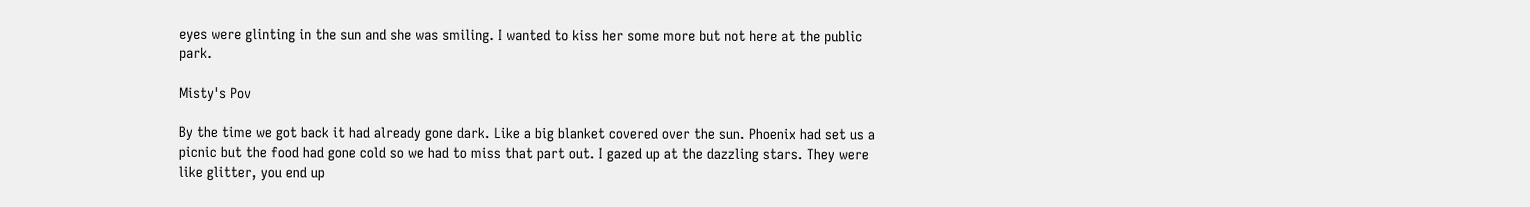eyes were glinting in the sun and she was smiling. I wanted to kiss her some more but not here at the public park.

Misty's Pov

By the time we got back it had already gone dark. Like a big blanket covered over the sun. Phoenix had set us a picnic but the food had gone cold so we had to miss that part out. I gazed up at the dazzling stars. They were like glitter, you end up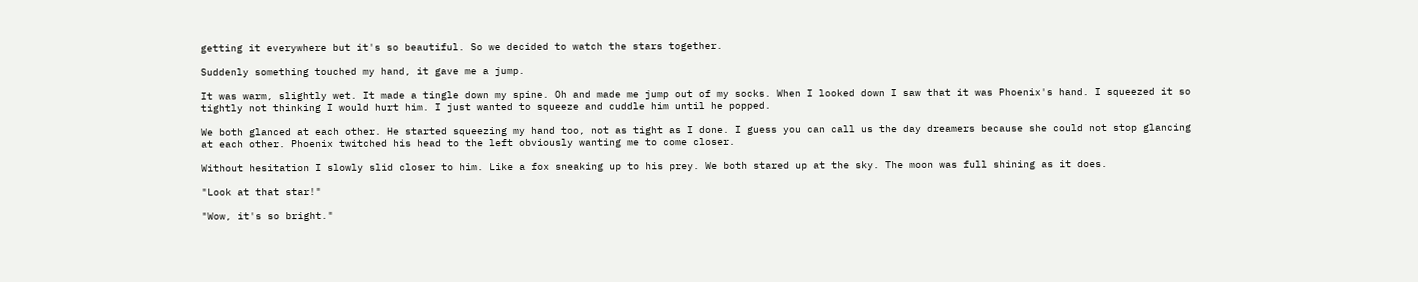getting it everywhere but it's so beautiful. So we decided to watch the stars together.

Suddenly something touched my hand, it gave me a jump.

It was warm, slightly wet. It made a tingle down my spine. Oh and made me jump out of my socks. When I looked down I saw that it was Phoenix's hand. I squeezed it so tightly not thinking I would hurt him. I just wanted to squeeze and cuddle him until he popped.

We both glanced at each other. He started squeezing my hand too, not as tight as I done. I guess you can call us the day dreamers because she could not stop glancing at each other. Phoenix twitched his head to the left obviously wanting me to come closer.

Without hesitation I slowly slid closer to him. Like a fox sneaking up to his prey. We both stared up at the sky. The moon was full shining as it does.

"Look at that star!"

"Wow, it's so bright."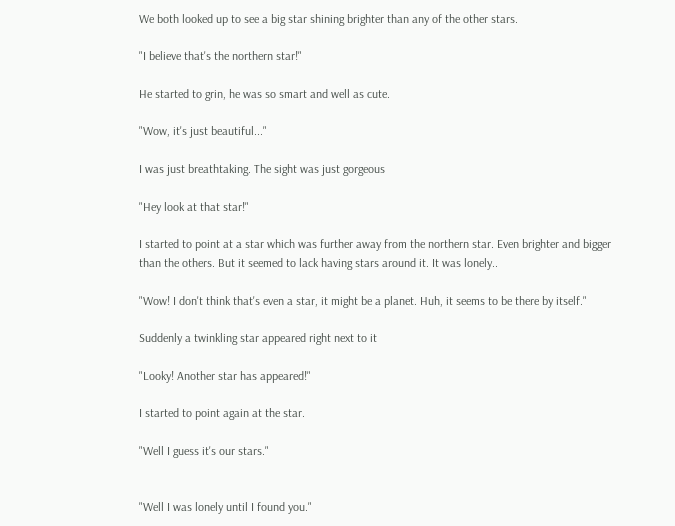We both looked up to see a big star shining brighter than any of the other stars.

"I believe that's the northern star!"

He started to grin, he was so smart and well as cute.

"Wow, it's just beautiful..."

I was just breathtaking. The sight was just gorgeous

"Hey look at that star!"

I started to point at a star which was further away from the northern star. Even brighter and bigger than the others. But it seemed to lack having stars around it. It was lonely..

"Wow! I don't think that's even a star, it might be a planet. Huh, it seems to be there by itself."

Suddenly a twinkling star appeared right next to it

"Looky! Another star has appeared!"

I started to point again at the star.

"Well I guess it's our stars."


"Well I was lonely until I found you."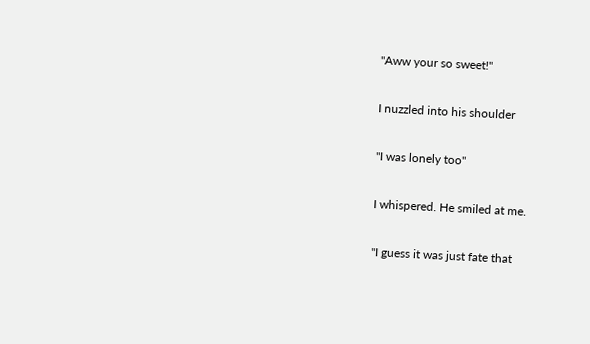"Aww your so sweet!"

I nuzzled into his shoulder

"I was lonely too"

I whispered. He smiled at me.

"I guess it was just fate that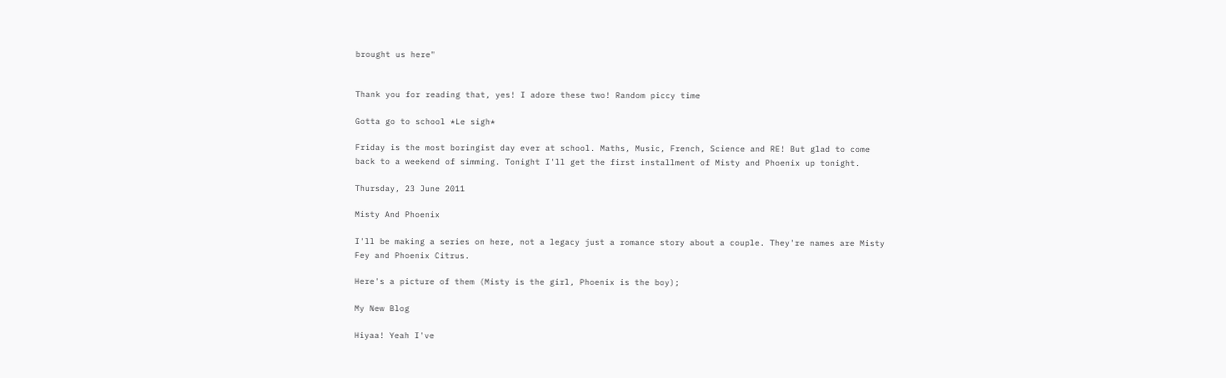brought us here"


Thank you for reading that, yes! I adore these two! Random piccy time

Gotta go to school *Le sigh*

Friday is the most boringist day ever at school. Maths, Music, French, Science and RE! But glad to come back to a weekend of simming. Tonight I'll get the first installment of Misty and Phoenix up tonight.

Thursday, 23 June 2011

Misty And Phoenix

I'll be making a series on here, not a legacy just a romance story about a couple. They're names are Misty Fey and Phoenix Citrus.

Here's a picture of them (Misty is the girl, Phoenix is the boy);

My New Blog

Hiyaa! Yeah I've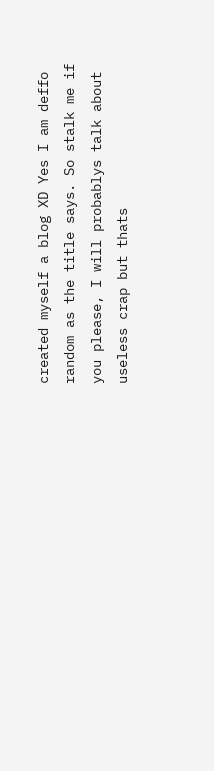created myself a blog XD Yes I am deffo random as the title says. So stalk me if you please, I will probablys talk about useless crap but thats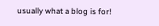usually what a blog is for!